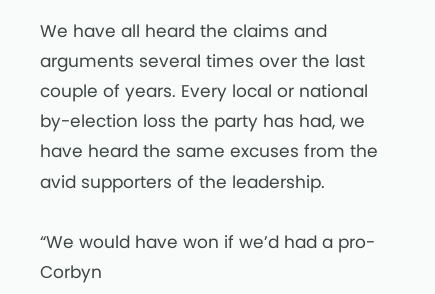We have all heard the claims and arguments several times over the last couple of years. Every local or national by-election loss the party has had, we have heard the same excuses from the avid supporters of the leadership.

“We would have won if we’d had a pro-Corbyn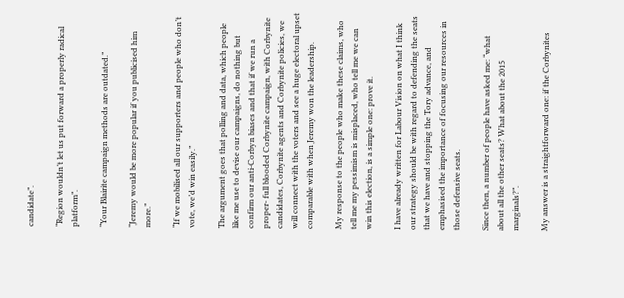candidate”.

“Region wouldn’t let us put forward a properly radical platform”.

“Your Blairite campaign methods are outdated.”

“Jeremy would be more popular if you publicised him more.”

“If we mobilised all our supporters and people who don’t vote, we’d win easily.”

The argument goes that polling and data, which people like me use to devise our campaigns, do nothing but confirm our anti-Corbyn biases and that if we run a proper- full blooded Corbynite campaign, with Corbynite candidates, Corbynite agents and Corbynite policies, we will connect with the voters and see a huge electoral upset comparable with when Jeremy won the leadership.

My response to the people who make these claims, who tell me my pessimism is misplaced, who tell me we can win this election, is a simple one: prove it.

I have already written for Labour Vision on what I think our strategy should be with regard to defending the seats that we have and stopping the Tory advance, and emphasised the importance of focusing our resources in those defensive seats.

Since then, a number of people have asked me: “what about all the other seats? What about the 2015 marginals?”.

My answer is a straightforward one: if the Corbynites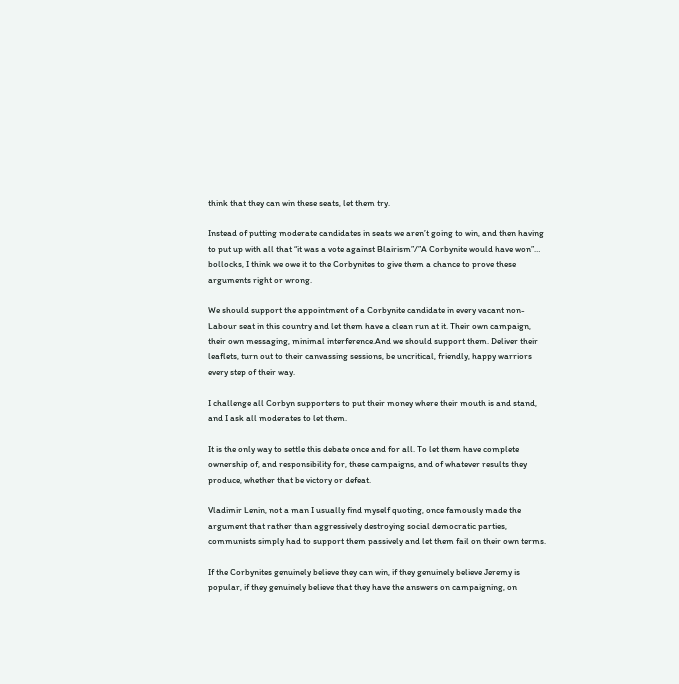think that they can win these seats, let them try.

Instead of putting moderate candidates in seats we aren’t going to win, and then having to put up with all that “it was a vote against Blairism”/”A Corbynite would have won”… bollocks, I think we owe it to the Corbynites to give them a chance to prove these arguments right or wrong.

We should support the appointment of a Corbynite candidate in every vacant non-Labour seat in this country and let them have a clean run at it. Their own campaign, their own messaging, minimal interference.And we should support them. Deliver their leaflets, turn out to their canvassing sessions, be uncritical, friendly, happy warriors every step of their way.

I challenge all Corbyn supporters to put their money where their mouth is and stand, and I ask all moderates to let them.

It is the only way to settle this debate once and for all. To let them have complete ownership of, and responsibility for, these campaigns, and of whatever results they produce, whether that be victory or defeat.

Vladimir Lenin, not a man I usually find myself quoting, once famously made the argument that rather than aggressively destroying social democratic parties, communists simply had to support them passively and let them fail on their own terms.

If the Corbynites genuinely believe they can win, if they genuinely believe Jeremy is popular, if they genuinely believe that they have the answers on campaigning, on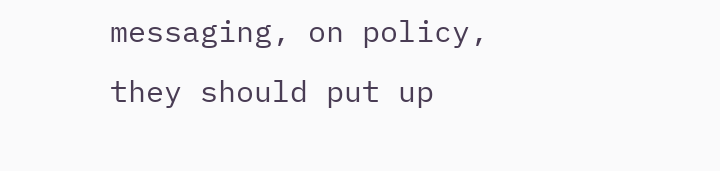messaging, on policy, they should put up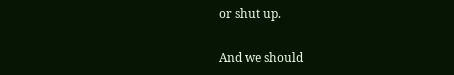or shut up.

And we should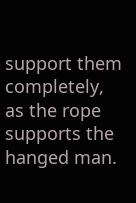support them completely, as the rope supports the hanged man.